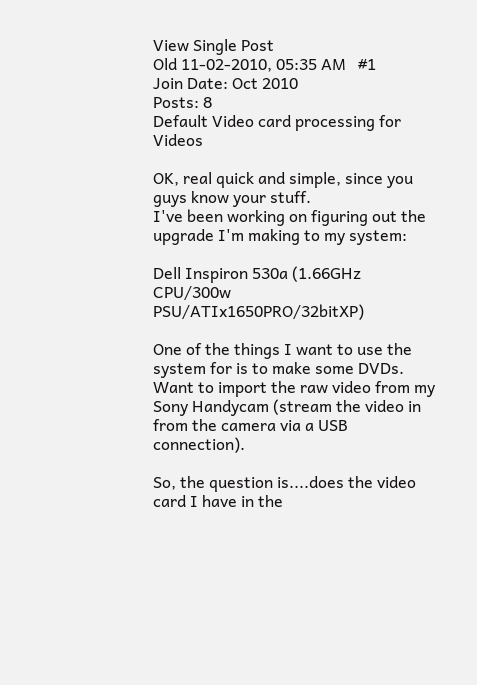View Single Post
Old 11-02-2010, 05:35 AM   #1
Join Date: Oct 2010
Posts: 8
Default Video card processing for Videos

OK, real quick and simple, since you guys know your stuff.
I've been working on figuring out the upgrade I'm making to my system:

Dell Inspiron 530a (1.66GHz CPU/300w PSU/ATIx1650PRO/32bitXP)

One of the things I want to use the system for is to make some DVDs.
Want to import the raw video from my Sony Handycam (stream the video in from the camera via a USB connection).

So, the question is....does the video card I have in the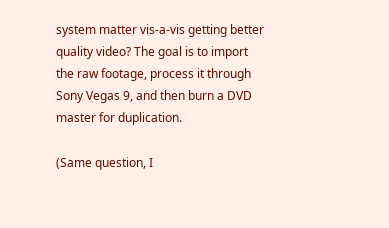system matter vis-a-vis getting better quality video? The goal is to import the raw footage, process it through Sony Vegas 9, and then burn a DVD master for duplication.

(Same question, I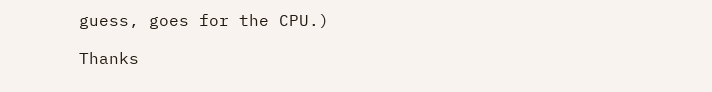guess, goes for the CPU.)

Thanks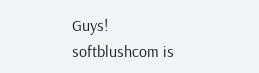Guys!
softblushcom is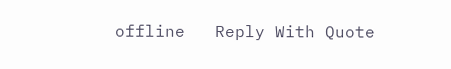offline   Reply With Quote